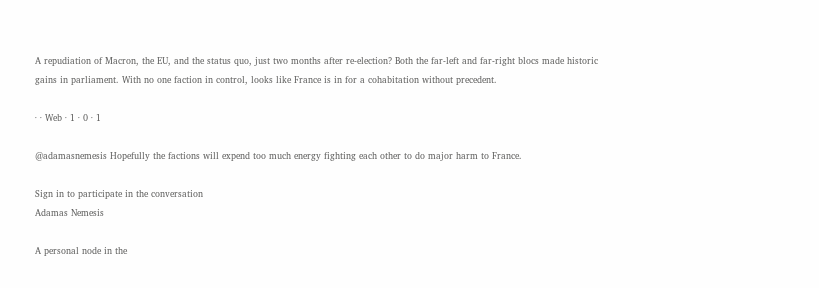A repudiation of Macron, the EU, and the status quo, just two months after re-election? Both the far-left and far-right blocs made historic gains in parliament. With no one faction in control, looks like France is in for a cohabitation without precedent.

· · Web · 1 · 0 · 1

@adamasnemesis Hopefully the factions will expend too much energy fighting each other to do major harm to France.

Sign in to participate in the conversation
Adamas Nemesis

A personal node in the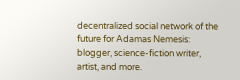decentralized social network of the future for Adamas Nemesis: blogger, science-fiction writer, artist, and more.